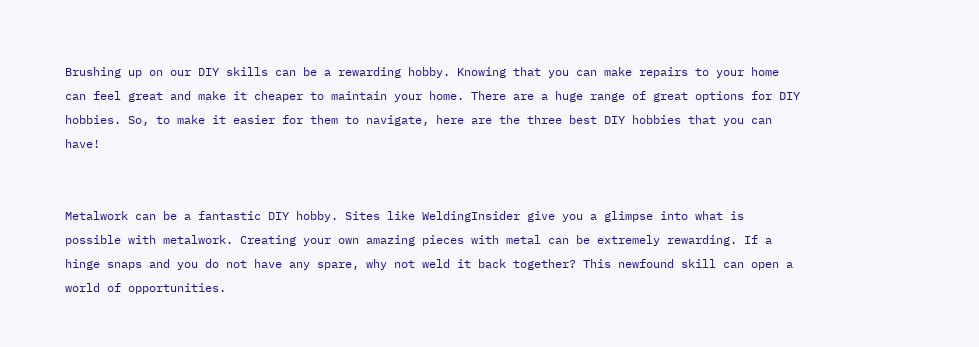Brushing up on our DIY skills can be a rewarding hobby. Knowing that you can make repairs to your home can feel great and make it cheaper to maintain your home. There are a huge range of great options for DIY hobbies. So, to make it easier for them to navigate, here are the three best DIY hobbies that you can have!


Metalwork can be a fantastic DIY hobby. Sites like WeldingInsider give you a glimpse into what is possible with metalwork. Creating your own amazing pieces with metal can be extremely rewarding. If a hinge snaps and you do not have any spare, why not weld it back together? This newfound skill can open a world of opportunities.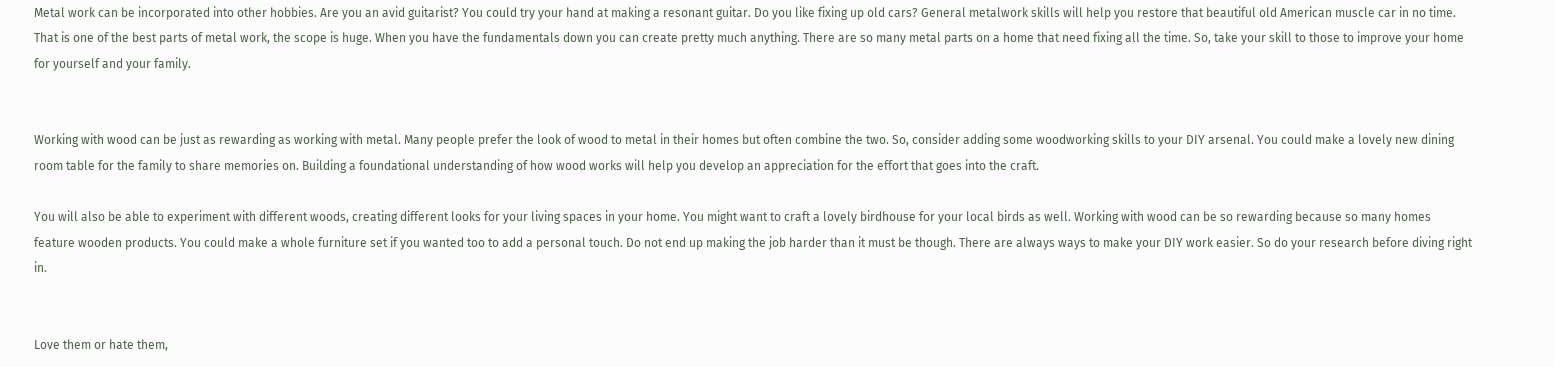Metal work can be incorporated into other hobbies. Are you an avid guitarist? You could try your hand at making a resonant guitar. Do you like fixing up old cars? General metalwork skills will help you restore that beautiful old American muscle car in no time. That is one of the best parts of metal work, the scope is huge. When you have the fundamentals down you can create pretty much anything. There are so many metal parts on a home that need fixing all the time. So, take your skill to those to improve your home for yourself and your family.


Working with wood can be just as rewarding as working with metal. Many people prefer the look of wood to metal in their homes but often combine the two. So, consider adding some woodworking skills to your DIY arsenal. You could make a lovely new dining room table for the family to share memories on. Building a foundational understanding of how wood works will help you develop an appreciation for the effort that goes into the craft.

You will also be able to experiment with different woods, creating different looks for your living spaces in your home. You might want to craft a lovely birdhouse for your local birds as well. Working with wood can be so rewarding because so many homes feature wooden products. You could make a whole furniture set if you wanted too to add a personal touch. Do not end up making the job harder than it must be though. There are always ways to make your DIY work easier. So do your research before diving right in.


Love them or hate them,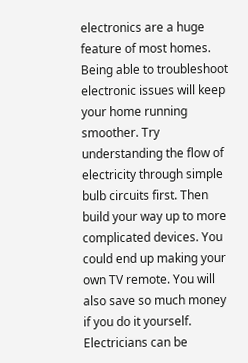electronics are a huge feature of most homes. Being able to troubleshoot electronic issues will keep your home running smoother. Try understanding the flow of electricity through simple bulb circuits first. Then build your way up to more complicated devices. You could end up making your own TV remote. You will also save so much money if you do it yourself. Electricians can be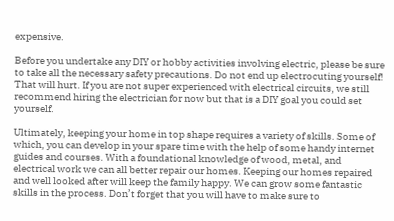expensive.

Before you undertake any DIY or hobby activities involving electric, please be sure to take all the necessary safety precautions. Do not end up electrocuting yourself! That will hurt. If you are not super experienced with electrical circuits, we still recommend hiring the electrician for now but that is a DIY goal you could set yourself.

Ultimately, keeping your home in top shape requires a variety of skills. Some of which, you can develop in your spare time with the help of some handy internet guides and courses. With a foundational knowledge of wood, metal, and electrical work we can all better repair our homes. Keeping our homes repaired and well looked after will keep the family happy. We can grow some fantastic skills in the process. Don’t forget that you will have to make sure to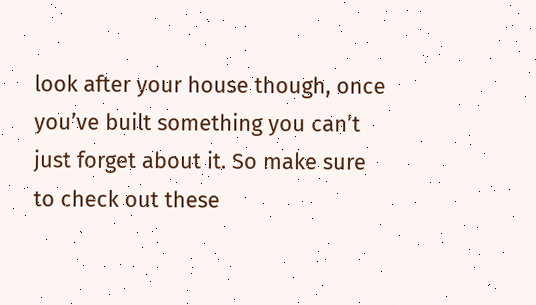look after your house though, once you’ve built something you can’t just forget about it. So make sure to check out these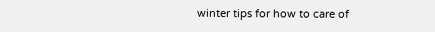winter tips for how to care of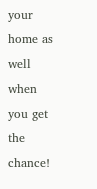your home as well when you get the chance!